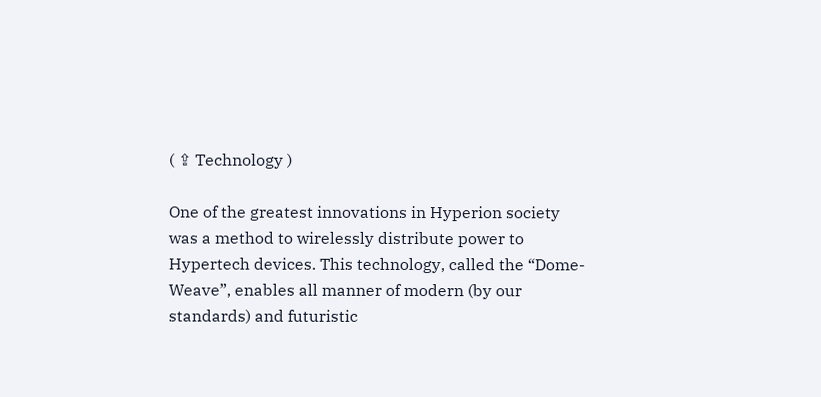( ⇪ Technology )

One of the greatest innovations in Hyperion society was a method to wirelessly distribute power to Hypertech devices. This technology, called the “Dome-Weave”, enables all manner of modern (by our standards) and futuristic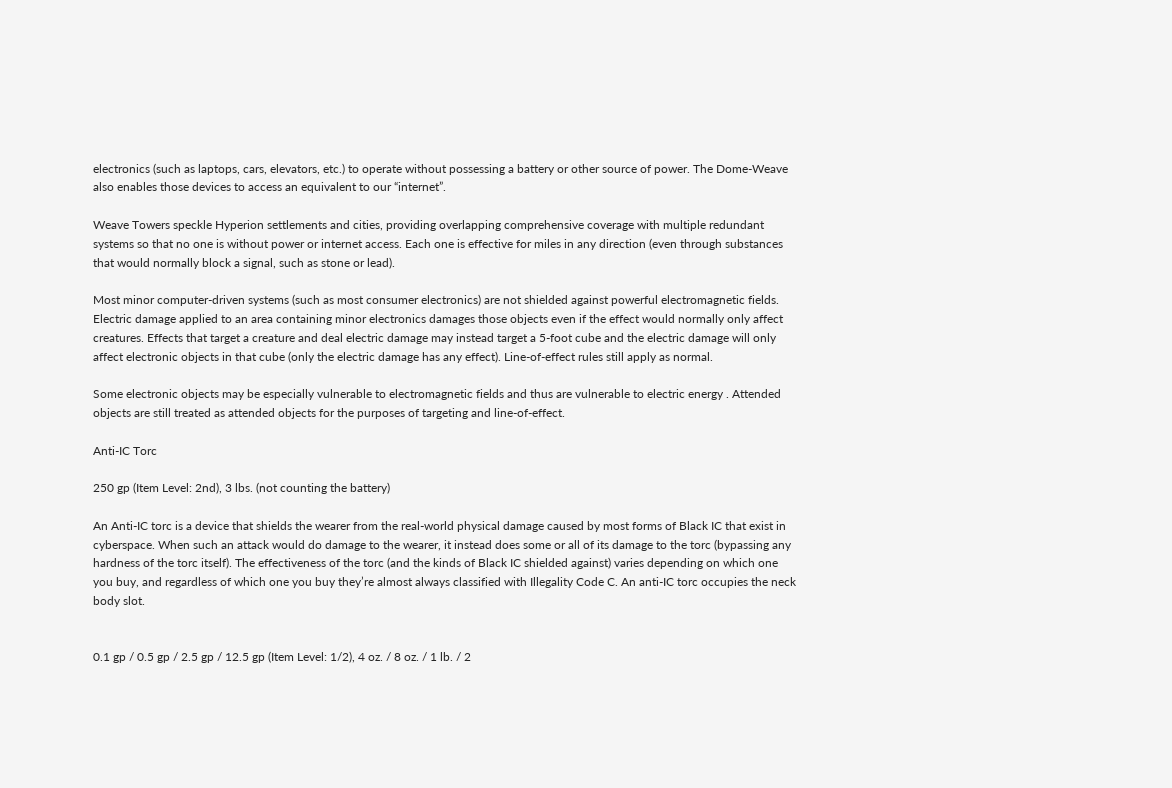electronics (such as laptops, cars, elevators, etc.) to operate without possessing a battery or other source of power. The Dome-Weave also enables those devices to access an equivalent to our “internet”.

Weave Towers speckle Hyperion settlements and cities, providing overlapping comprehensive coverage with multiple redundant systems so that no one is without power or internet access. Each one is effective for miles in any direction (even through substances that would normally block a signal, such as stone or lead).

Most minor computer-driven systems (such as most consumer electronics) are not shielded against powerful electromagnetic fields. Electric damage applied to an area containing minor electronics damages those objects even if the effect would normally only affect creatures. Effects that target a creature and deal electric damage may instead target a 5-foot cube and the electric damage will only affect electronic objects in that cube (only the electric damage has any effect). Line-of-effect rules still apply as normal.

Some electronic objects may be especially vulnerable to electromagnetic fields and thus are vulnerable to electric energy . Attended objects are still treated as attended objects for the purposes of targeting and line-of-effect.

Anti-IC Torc

250 gp (Item Level: 2nd), 3 lbs. (not counting the battery)

An Anti-IC torc is a device that shields the wearer from the real-world physical damage caused by most forms of Black IC that exist in cyberspace. When such an attack would do damage to the wearer, it instead does some or all of its damage to the torc (bypassing any hardness of the torc itself). The effectiveness of the torc (and the kinds of Black IC shielded against) varies depending on which one you buy, and regardless of which one you buy they’re almost always classified with Illegality Code C. An anti-IC torc occupies the neck body slot.


0.1 gp / 0.5 gp / 2.5 gp / 12.5 gp (Item Level: 1/2), 4 oz. / 8 oz. / 1 lb. / 2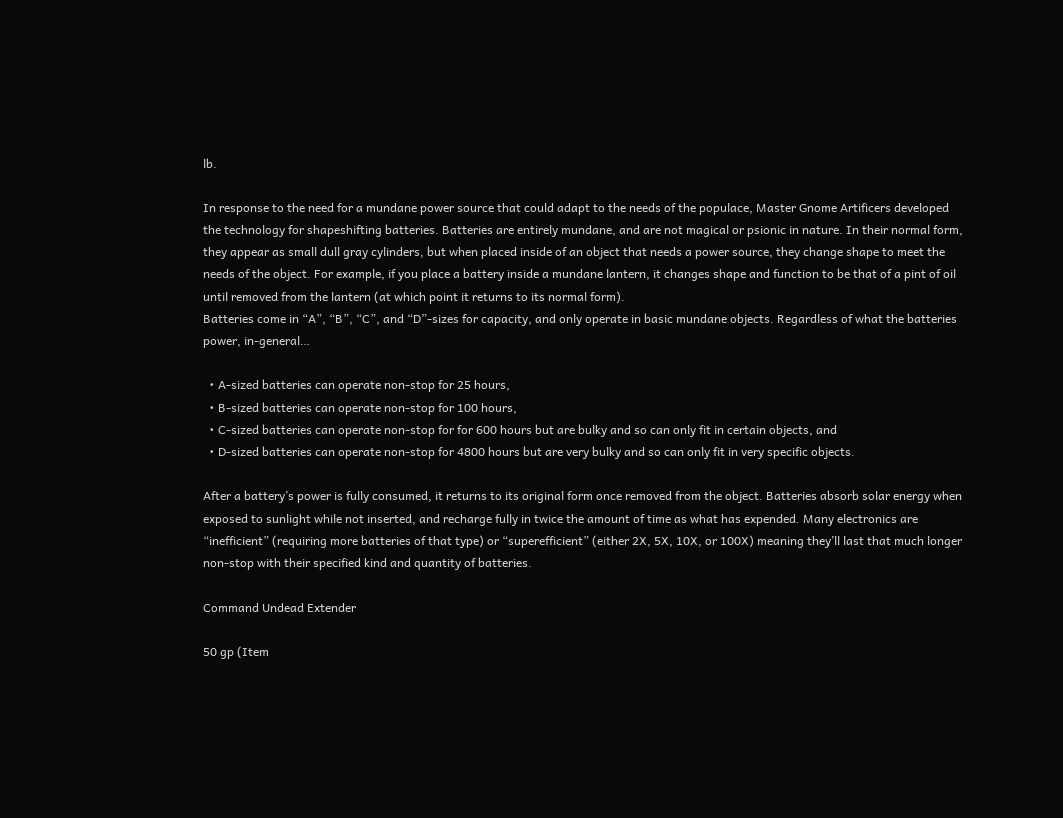lb.

In response to the need for a mundane power source that could adapt to the needs of the populace, Master Gnome Artificers developed the technology for shapeshifting batteries. Batteries are entirely mundane, and are not magical or psionic in nature. In their normal form, they appear as small dull gray cylinders, but when placed inside of an object that needs a power source, they change shape to meet the needs of the object. For example, if you place a battery inside a mundane lantern, it changes shape and function to be that of a pint of oil until removed from the lantern (at which point it returns to its normal form).
Batteries come in “A”, “B”, “C”, and “D”-sizes for capacity, and only operate in basic mundane objects. Regardless of what the batteries power, in-general…

  • A-sized batteries can operate non-stop for 25 hours,
  • B-sized batteries can operate non-stop for 100 hours,
  • C-sized batteries can operate non-stop for for 600 hours but are bulky and so can only fit in certain objects, and
  • D-sized batteries can operate non-stop for 4800 hours but are very bulky and so can only fit in very specific objects.

After a battery’s power is fully consumed, it returns to its original form once removed from the object. Batteries absorb solar energy when exposed to sunlight while not inserted, and recharge fully in twice the amount of time as what has expended. Many electronics are “inefficient” (requiring more batteries of that type) or “superefficient” (either 2X, 5X, 10X, or 100X) meaning they’ll last that much longer non-stop with their specified kind and quantity of batteries.

Command Undead Extender

50 gp (Item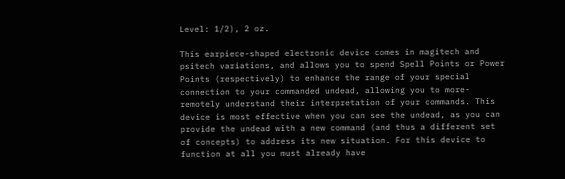Level: 1/2), 2 oz.

This earpiece-shaped electronic device comes in magitech and psitech variations, and allows you to spend Spell Points or Power Points (respectively) to enhance the range of your special connection to your commanded undead, allowing you to more-remotely understand their interpretation of your commands. This device is most effective when you can see the undead, as you can provide the undead with a new command (and thus a different set of concepts) to address its new situation. For this device to function at all you must already have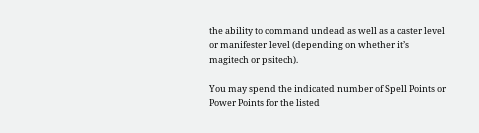the ability to command undead as well as a caster level or manifester level (depending on whether it’s magitech or psitech).

You may spend the indicated number of Spell Points or Power Points for the listed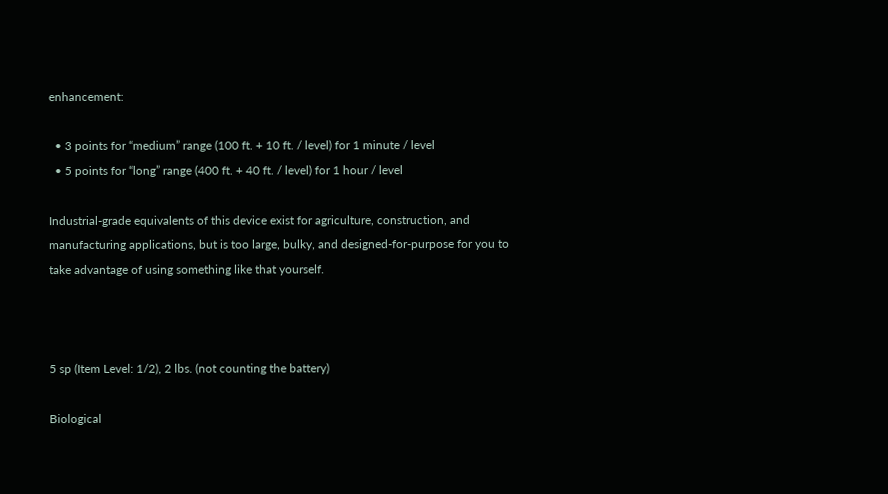enhancement:

  • 3 points for “medium” range (100 ft. + 10 ft. / level) for 1 minute / level
  • 5 points for “long” range (400 ft. + 40 ft. / level) for 1 hour / level

Industrial-grade equivalents of this device exist for agriculture, construction, and manufacturing applications, but is too large, bulky, and designed-for-purpose for you to take advantage of using something like that yourself.



5 sp (Item Level: 1/2), 2 lbs. (not counting the battery)

Biological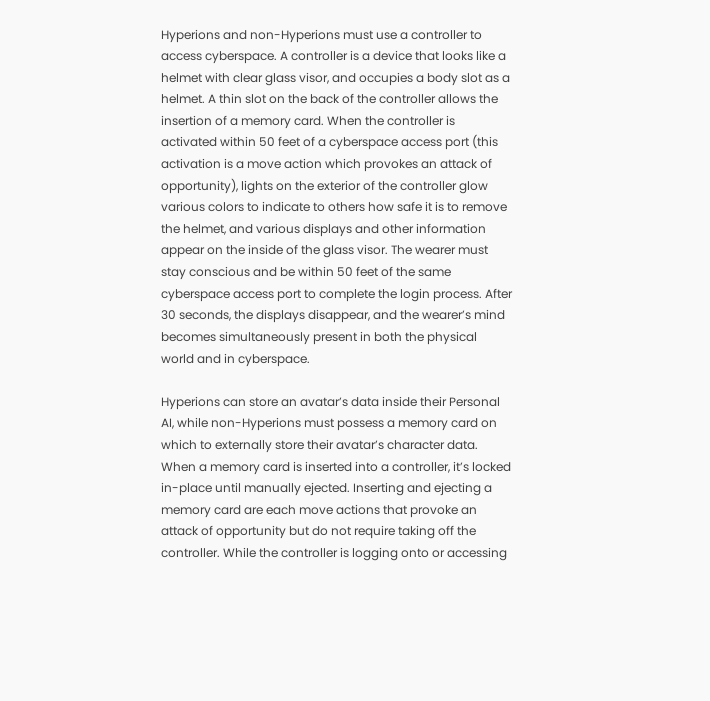Hyperions and non-Hyperions must use a controller to access cyberspace. A controller is a device that looks like a helmet with clear glass visor, and occupies a body slot as a helmet. A thin slot on the back of the controller allows the insertion of a memory card. When the controller is activated within 50 feet of a cyberspace access port (this activation is a move action which provokes an attack of opportunity), lights on the exterior of the controller glow various colors to indicate to others how safe it is to remove the helmet, and various displays and other information appear on the inside of the glass visor. The wearer must stay conscious and be within 50 feet of the same cyberspace access port to complete the login process. After 30 seconds, the displays disappear, and the wearer’s mind becomes simultaneously present in both the physical world and in cyberspace.

Hyperions can store an avatar’s data inside their Personal AI, while non-Hyperions must possess a memory card on which to externally store their avatar’s character data. When a memory card is inserted into a controller, it’s locked in-place until manually ejected. Inserting and ejecting a memory card are each move actions that provoke an attack of opportunity but do not require taking off the controller. While the controller is logging onto or accessing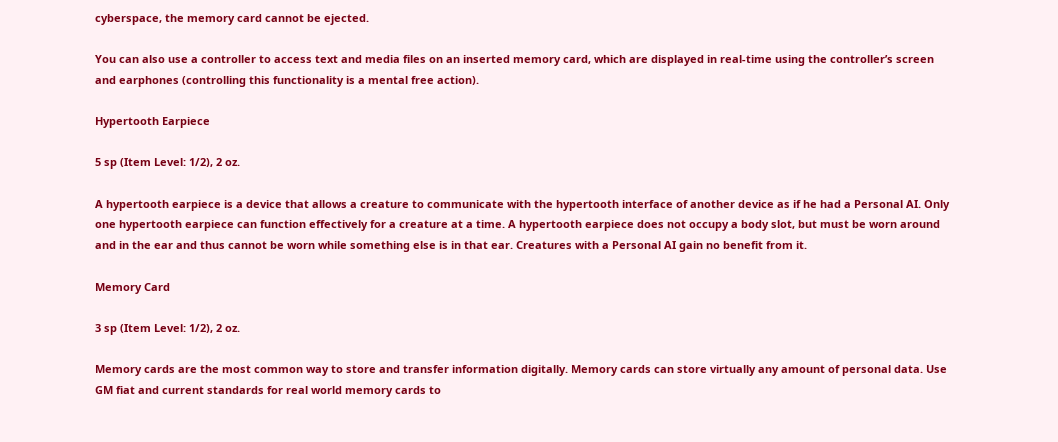cyberspace, the memory card cannot be ejected.

You can also use a controller to access text and media files on an inserted memory card, which are displayed in real-time using the controller’s screen and earphones (controlling this functionality is a mental free action).

Hypertooth Earpiece

5 sp (Item Level: 1/2), 2 oz.

A hypertooth earpiece is a device that allows a creature to communicate with the hypertooth interface of another device as if he had a Personal AI. Only one hypertooth earpiece can function effectively for a creature at a time. A hypertooth earpiece does not occupy a body slot, but must be worn around and in the ear and thus cannot be worn while something else is in that ear. Creatures with a Personal AI gain no benefit from it.

Memory Card

3 sp (Item Level: 1/2), 2 oz.

Memory cards are the most common way to store and transfer information digitally. Memory cards can store virtually any amount of personal data. Use GM fiat and current standards for real world memory cards to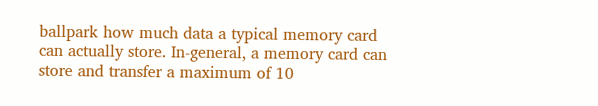ballpark how much data a typical memory card can actually store. In-general, a memory card can store and transfer a maximum of 10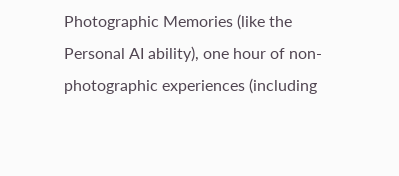Photographic Memories (like the Personal AI ability), one hour of non-photographic experiences (including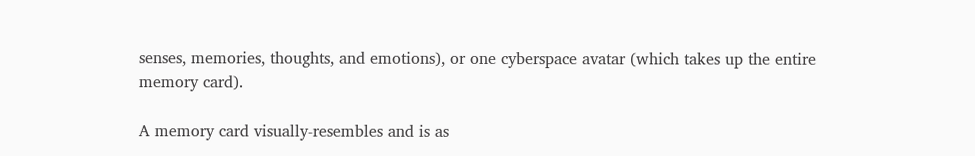senses, memories, thoughts, and emotions), or one cyberspace avatar (which takes up the entire memory card).

A memory card visually-resembles and is as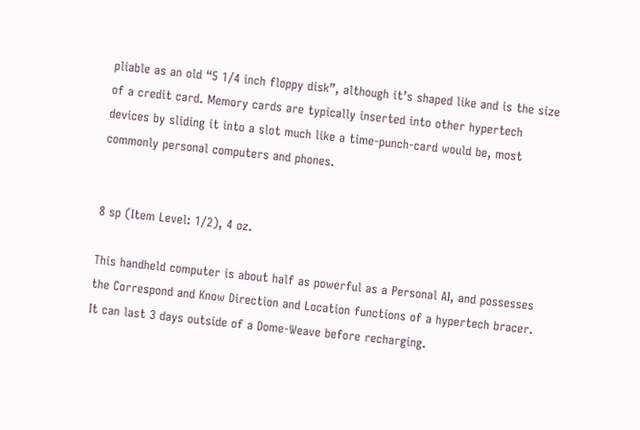pliable as an old “5 1/4 inch floppy disk”, although it’s shaped like and is the size of a credit card. Memory cards are typically inserted into other hypertech devices by sliding it into a slot much like a time-punch-card would be, most commonly personal computers and phones.


8 sp (Item Level: 1/2), 4 oz.

This handheld computer is about half as powerful as a Personal AI, and possesses the Correspond and Know Direction and Location functions of a hypertech bracer. It can last 3 days outside of a Dome-Weave before recharging.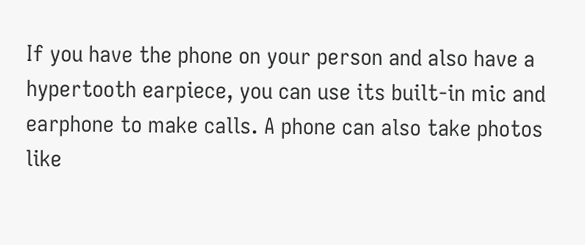If you have the phone on your person and also have a hypertooth earpiece, you can use its built-in mic and earphone to make calls. A phone can also take photos like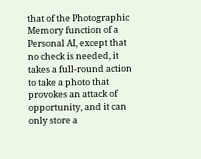that of the Photographic Memory function of a Personal AI, except that no check is needed, it takes a full-round action to take a photo that provokes an attack of opportunity, and it can only store a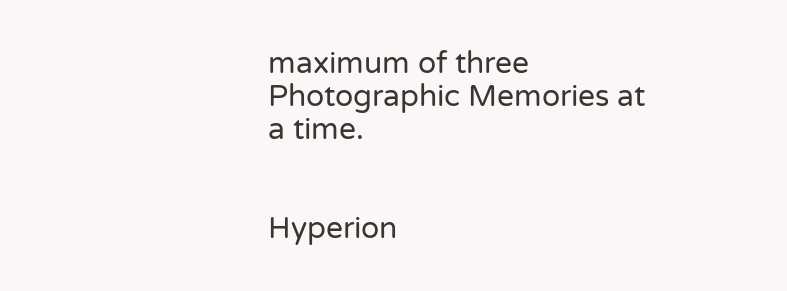maximum of three Photographic Memories at a time.


Hyperion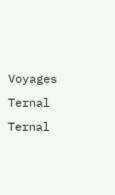Voyages Ternal Ternal